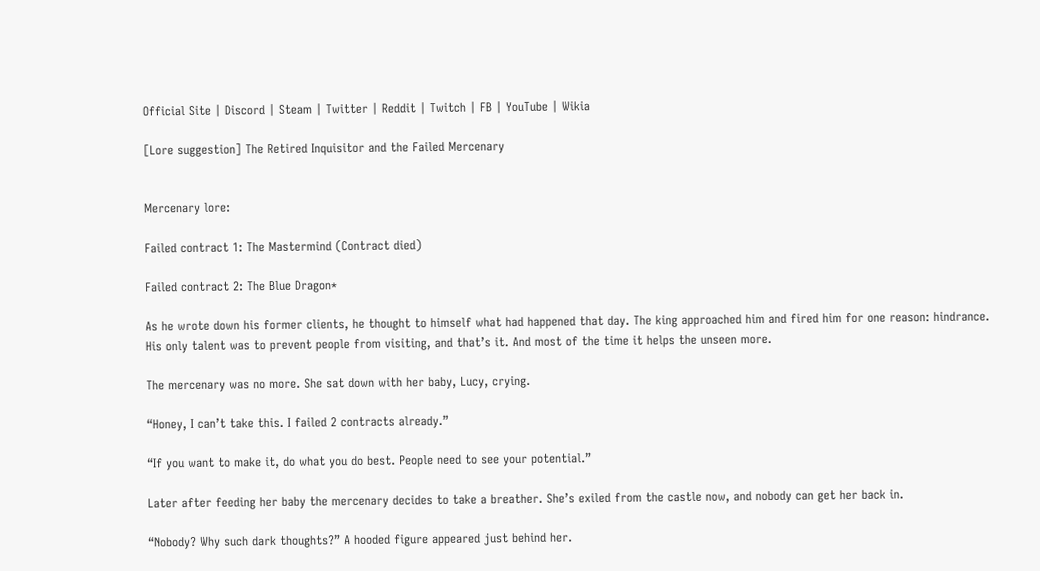Official Site | Discord | Steam | Twitter | Reddit | Twitch | FB | YouTube | Wikia

[Lore suggestion] The Retired Inquisitor and the Failed Mercenary


Mercenary lore:

Failed contract 1: The Mastermind (Contract died)

Failed contract 2: The Blue Dragon*

As he wrote down his former clients, he thought to himself what had happened that day. The king approached him and fired him for one reason: hindrance. His only talent was to prevent people from visiting, and that’s it. And most of the time it helps the unseen more.

The mercenary was no more. She sat down with her baby, Lucy, crying.

“Honey, I can’t take this. I failed 2 contracts already.”

“If you want to make it, do what you do best. People need to see your potential.”

Later after feeding her baby the mercenary decides to take a breather. She’s exiled from the castle now, and nobody can get her back in.

“Nobody? Why such dark thoughts?” A hooded figure appeared just behind her.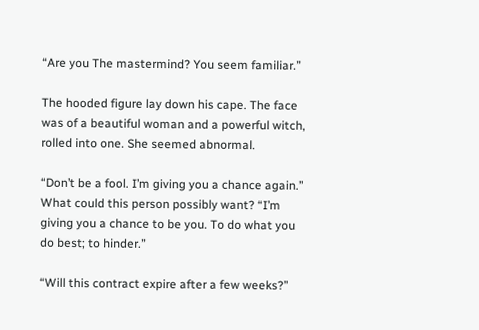“Are you The mastermind? You seem familiar.”

The hooded figure lay down his cape. The face was of a beautiful woman and a powerful witch, rolled into one. She seemed abnormal.

“Don’t be a fool. I’m giving you a chance again.” What could this person possibly want? “I’m giving you a chance to be you. To do what you do best; to hinder.”

“Will this contract expire after a few weeks?”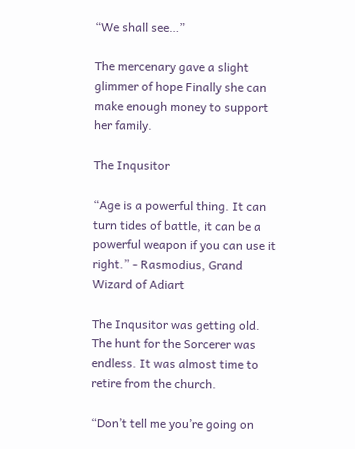“We shall see…”

The mercenary gave a slight glimmer of hope Finally she can make enough money to support her family.

The Inqusitor

“Age is a powerful thing. It can turn tides of battle, it can be a powerful weapon if you can use it right.” - Rasmodius, Grand Wizard of Adiart

The Inqusitor was getting old. The hunt for the Sorcerer was endless. It was almost time to retire from the church.

“Don’t tell me you’re going on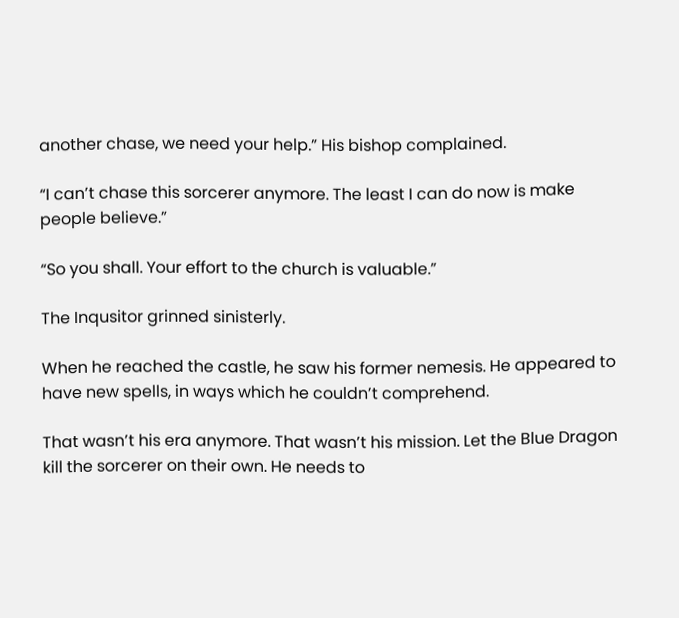another chase, we need your help.” His bishop complained.

“I can’t chase this sorcerer anymore. The least I can do now is make people believe.”

“So you shall. Your effort to the church is valuable.”

The Inqusitor grinned sinisterly.

When he reached the castle, he saw his former nemesis. He appeared to have new spells, in ways which he couldn’t comprehend.

That wasn’t his era anymore. That wasn’t his mission. Let the Blue Dragon kill the sorcerer on their own. He needs to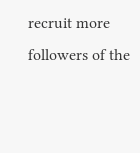recruit more followers of the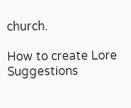church.

How to create Lore Suggestions